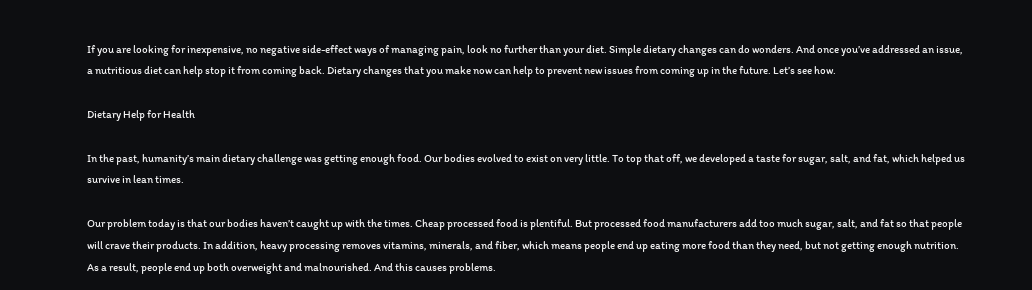If you are looking for inexpensive, no negative side-effect ways of managing pain, look no further than your diet. Simple dietary changes can do wonders. And once you’ve addressed an issue, a nutritious diet can help stop it from coming back. Dietary changes that you make now can help to prevent new issues from coming up in the future. Let’s see how.

Dietary Help for Health

In the past, humanity’s main dietary challenge was getting enough food. Our bodies evolved to exist on very little. To top that off, we developed a taste for sugar, salt, and fat, which helped us survive in lean times.

Our problem today is that our bodies haven’t caught up with the times. Cheap processed food is plentiful. But processed food manufacturers add too much sugar, salt, and fat so that people will crave their products. In addition, heavy processing removes vitamins, minerals, and fiber, which means people end up eating more food than they need, but not getting enough nutrition. As a result, people end up both overweight and malnourished. And this causes problems.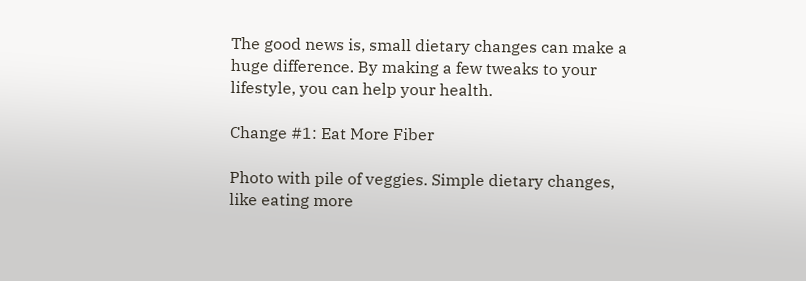The good news is, small dietary changes can make a huge difference. By making a few tweaks to your lifestyle, you can help your health.

Change #1: Eat More Fiber

Photo with pile of veggies. Simple dietary changes, like eating more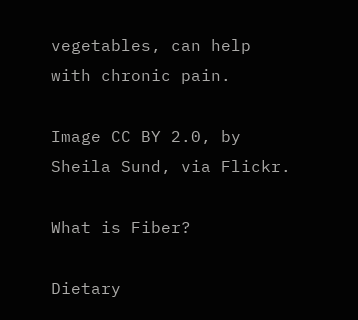vegetables, can help with chronic pain.

Image CC BY 2.0, by Sheila Sund, via Flickr.

What is Fiber?

Dietary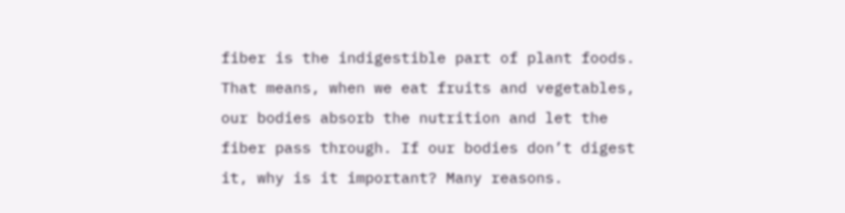fiber is the indigestible part of plant foods. That means, when we eat fruits and vegetables, our bodies absorb the nutrition and let the fiber pass through. If our bodies don’t digest it, why is it important? Many reasons.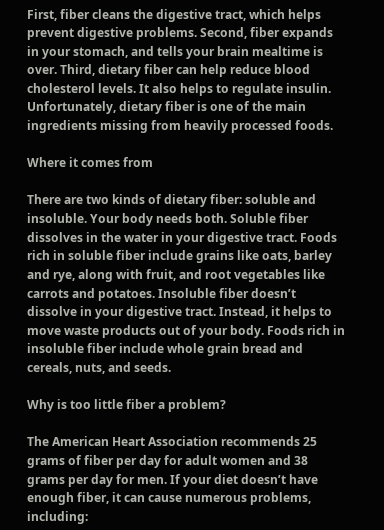First, fiber cleans the digestive tract, which helps prevent digestive problems. Second, fiber expands in your stomach, and tells your brain mealtime is over. Third, dietary fiber can help reduce blood cholesterol levels. It also helps to regulate insulin. Unfortunately, dietary fiber is one of the main ingredients missing from heavily processed foods.

Where it comes from

There are two kinds of dietary fiber: soluble and insoluble. Your body needs both. Soluble fiber dissolves in the water in your digestive tract. Foods rich in soluble fiber include grains like oats, barley and rye, along with fruit, and root vegetables like carrots and potatoes. Insoluble fiber doesn’t dissolve in your digestive tract. Instead, it helps to move waste products out of your body. Foods rich in insoluble fiber include whole grain bread and cereals, nuts, and seeds.

Why is too little fiber a problem?

The American Heart Association recommends 25 grams of fiber per day for adult women and 38 grams per day for men. If your diet doesn’t have enough fiber, it can cause numerous problems, including: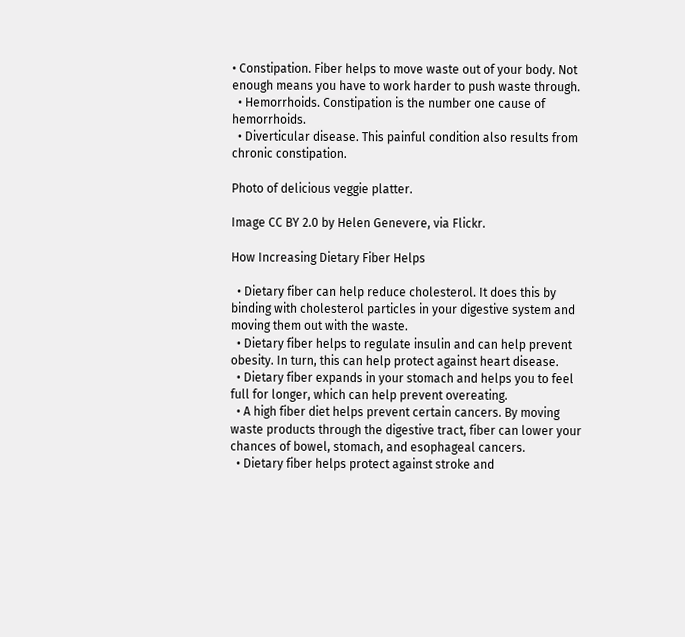• Constipation. Fiber helps to move waste out of your body. Not enough means you have to work harder to push waste through.
  • Hemorrhoids. Constipation is the number one cause of hemorrhoids.
  • Diverticular disease. This painful condition also results from chronic constipation.

Photo of delicious veggie platter.

Image CC BY 2.0 by Helen Genevere, via Flickr.

How Increasing Dietary Fiber Helps

  • Dietary fiber can help reduce cholesterol. It does this by binding with cholesterol particles in your digestive system and moving them out with the waste.
  • Dietary fiber helps to regulate insulin and can help prevent obesity. In turn, this can help protect against heart disease.
  • Dietary fiber expands in your stomach and helps you to feel full for longer, which can help prevent overeating.
  • A high fiber diet helps prevent certain cancers. By moving waste products through the digestive tract, fiber can lower your chances of bowel, stomach, and esophageal cancers.
  • Dietary fiber helps protect against stroke and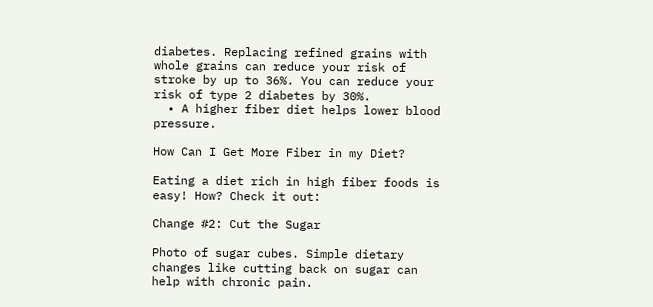diabetes. Replacing refined grains with whole grains can reduce your risk of stroke by up to 36%. You can reduce your risk of type 2 diabetes by 30%.
  • A higher fiber diet helps lower blood pressure.

How Can I Get More Fiber in my Diet?

Eating a diet rich in high fiber foods is easy! How? Check it out:

Change #2: Cut the Sugar

Photo of sugar cubes. Simple dietary changes like cutting back on sugar can help with chronic pain.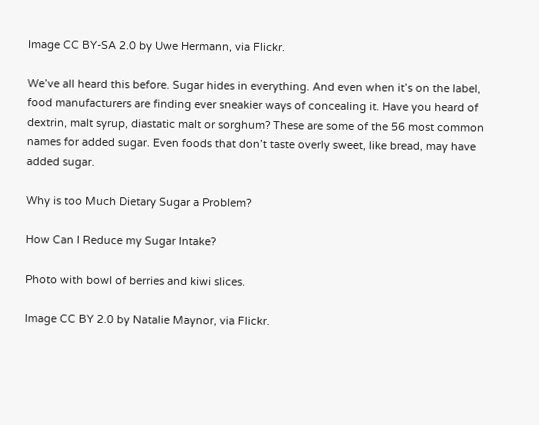Image CC BY-SA 2.0 by Uwe Hermann, via Flickr.

We’ve all heard this before. Sugar hides in everything. And even when it’s on the label, food manufacturers are finding ever sneakier ways of concealing it. Have you heard of dextrin, malt syrup, diastatic malt or sorghum? These are some of the 56 most common names for added sugar. Even foods that don’t taste overly sweet, like bread, may have added sugar.

Why is too Much Dietary Sugar a Problem?

How Can I Reduce my Sugar Intake?

Photo with bowl of berries and kiwi slices.

Image CC BY 2.0 by Natalie Maynor, via Flickr.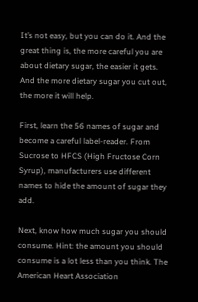It’s not easy, but you can do it. And the great thing is, the more careful you are about dietary sugar, the easier it gets. And the more dietary sugar you cut out, the more it will help.

First, learn the 56 names of sugar and become a careful label-reader. From Sucrose to HFCS (High Fructose Corn Syrup), manufacturers use different names to hide the amount of sugar they add.

Next, know how much sugar you should consume. Hint: the amount you should consume is a lot less than you think. The American Heart Association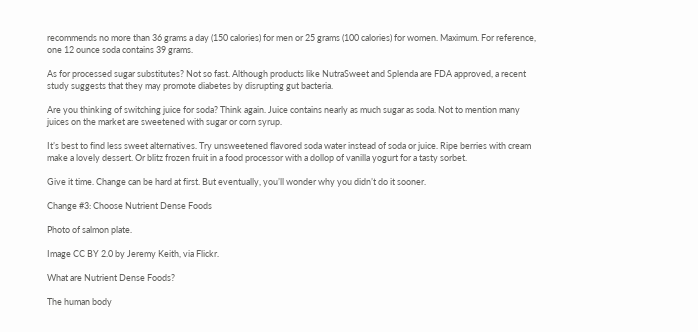recommends no more than 36 grams a day (150 calories) for men or 25 grams (100 calories) for women. Maximum. For reference, one 12 ounce soda contains 39 grams.

As for processed sugar substitutes? Not so fast. Although products like NutraSweet and Splenda are FDA approved, a recent study suggests that they may promote diabetes by disrupting gut bacteria.

Are you thinking of switching juice for soda? Think again. Juice contains nearly as much sugar as soda. Not to mention many juices on the market are sweetened with sugar or corn syrup.

It’s best to find less sweet alternatives. Try unsweetened flavored soda water instead of soda or juice. Ripe berries with cream make a lovely dessert. Or blitz frozen fruit in a food processor with a dollop of vanilla yogurt for a tasty sorbet.

Give it time. Change can be hard at first. But eventually, you’ll wonder why you didn’t do it sooner.

Change #3: Choose Nutrient Dense Foods

Photo of salmon plate.

Image CC BY 2.0 by Jeremy Keith, via Flickr.

What are Nutrient Dense Foods?

The human body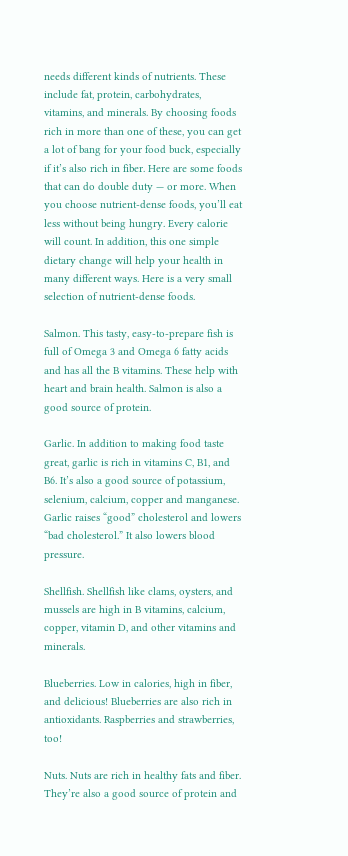needs different kinds of nutrients. These include fat, protein, carbohydrates, vitamins, and minerals. By choosing foods rich in more than one of these, you can get a lot of bang for your food buck, especially if it’s also rich in fiber. Here are some foods that can do double duty — or more. When you choose nutrient-dense foods, you’ll eat less without being hungry. Every calorie will count. In addition, this one simple dietary change will help your health in many different ways. Here is a very small selection of nutrient-dense foods.

Salmon. This tasty, easy-to-prepare fish is full of Omega 3 and Omega 6 fatty acids and has all the B vitamins. These help with heart and brain health. Salmon is also a good source of protein.

Garlic. In addition to making food taste great, garlic is rich in vitamins C, B1, and B6. It’s also a good source of potassium, selenium, calcium, copper and manganese. Garlic raises “good” cholesterol and lowers “bad cholesterol.” It also lowers blood pressure.

Shellfish. Shellfish like clams, oysters, and mussels are high in B vitamins, calcium, copper, vitamin D, and other vitamins and minerals.

Blueberries. Low in calories, high in fiber, and delicious! Blueberries are also rich in antioxidants. Raspberries and strawberries, too!

Nuts. Nuts are rich in healthy fats and fiber. They’re also a good source of protein and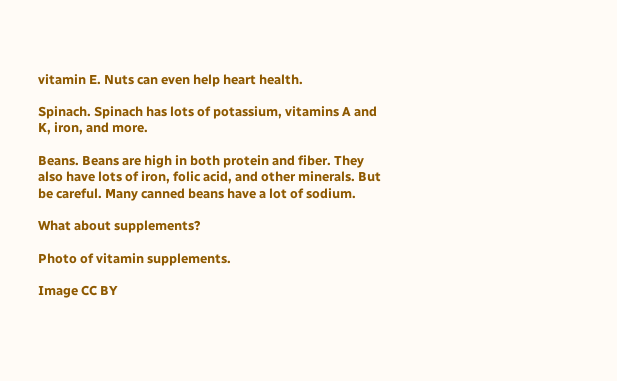vitamin E. Nuts can even help heart health.

Spinach. Spinach has lots of potassium, vitamins A and K, iron, and more.

Beans. Beans are high in both protein and fiber. They also have lots of iron, folic acid, and other minerals. But be careful. Many canned beans have a lot of sodium.

What about supplements?

Photo of vitamin supplements.

Image CC BY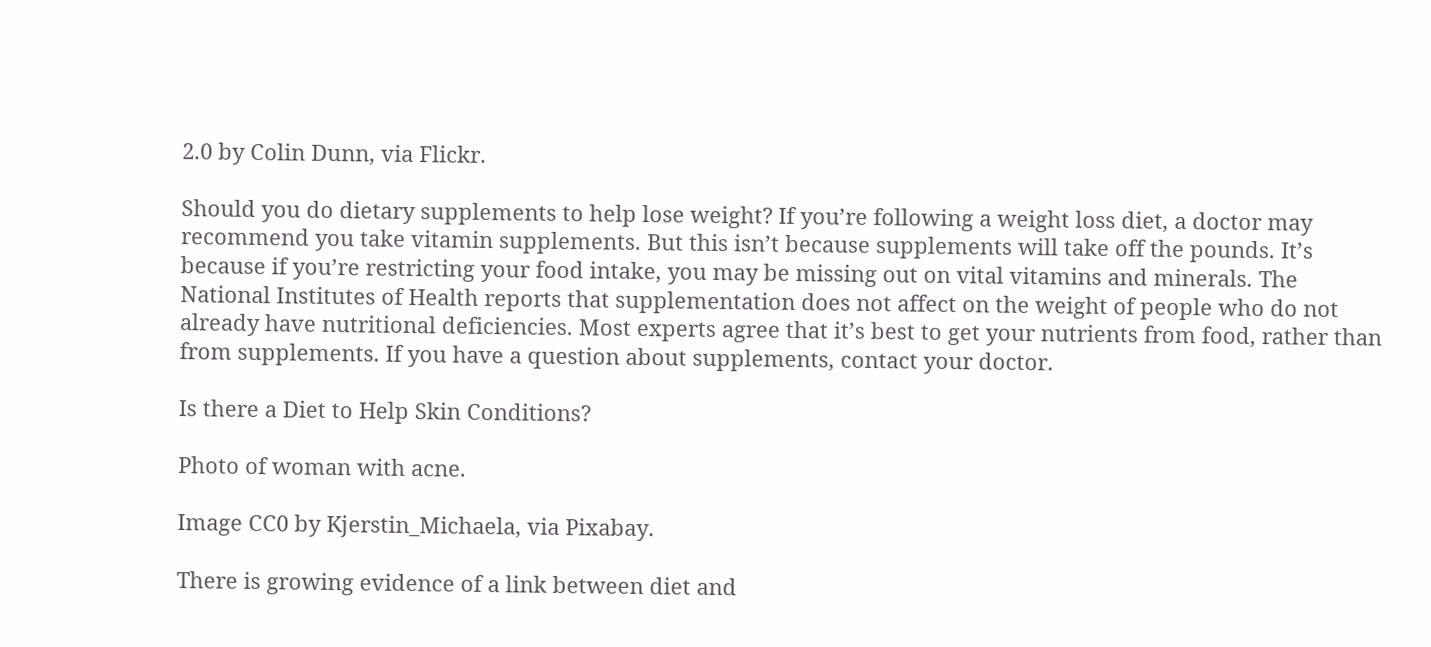2.0 by Colin Dunn, via Flickr.

Should you do dietary supplements to help lose weight? If you’re following a weight loss diet, a doctor may recommend you take vitamin supplements. But this isn’t because supplements will take off the pounds. It’s because if you’re restricting your food intake, you may be missing out on vital vitamins and minerals. The National Institutes of Health reports that supplementation does not affect on the weight of people who do not already have nutritional deficiencies. Most experts agree that it’s best to get your nutrients from food, rather than from supplements. If you have a question about supplements, contact your doctor.

Is there a Diet to Help Skin Conditions?

Photo of woman with acne.

Image CC0 by Kjerstin_Michaela, via Pixabay.

There is growing evidence of a link between diet and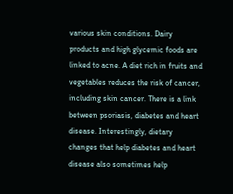various skin conditions. Dairy products and high glycemic foods are linked to acne. A diet rich in fruits and vegetables reduces the risk of cancer, including skin cancer. There is a link between psoriasis, diabetes and heart disease. Interestingly, dietary changes that help diabetes and heart disease also sometimes help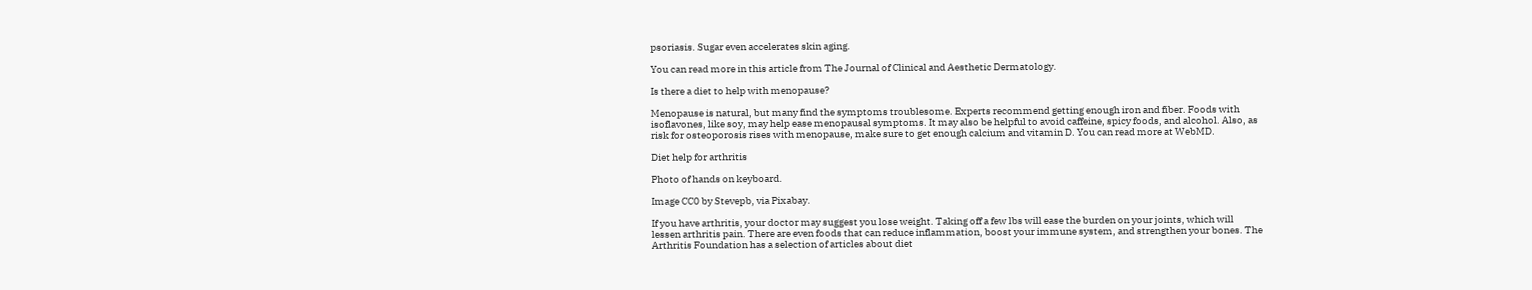psoriasis. Sugar even accelerates skin aging.

You can read more in this article from The Journal of Clinical and Aesthetic Dermatology.

Is there a diet to help with menopause?

Menopause is natural, but many find the symptoms troublesome. Experts recommend getting enough iron and fiber. Foods with isoflavones, like soy, may help ease menopausal symptoms. It may also be helpful to avoid caffeine, spicy foods, and alcohol. Also, as risk for osteoporosis rises with menopause, make sure to get enough calcium and vitamin D. You can read more at WebMD.

Diet help for arthritis

Photo of hands on keyboard.

Image CC0 by Stevepb, via Pixabay.

If you have arthritis, your doctor may suggest you lose weight. Taking off a few lbs will ease the burden on your joints, which will lessen arthritis pain. There are even foods that can reduce inflammation, boost your immune system, and strengthen your bones. The Arthritis Foundation has a selection of articles about diet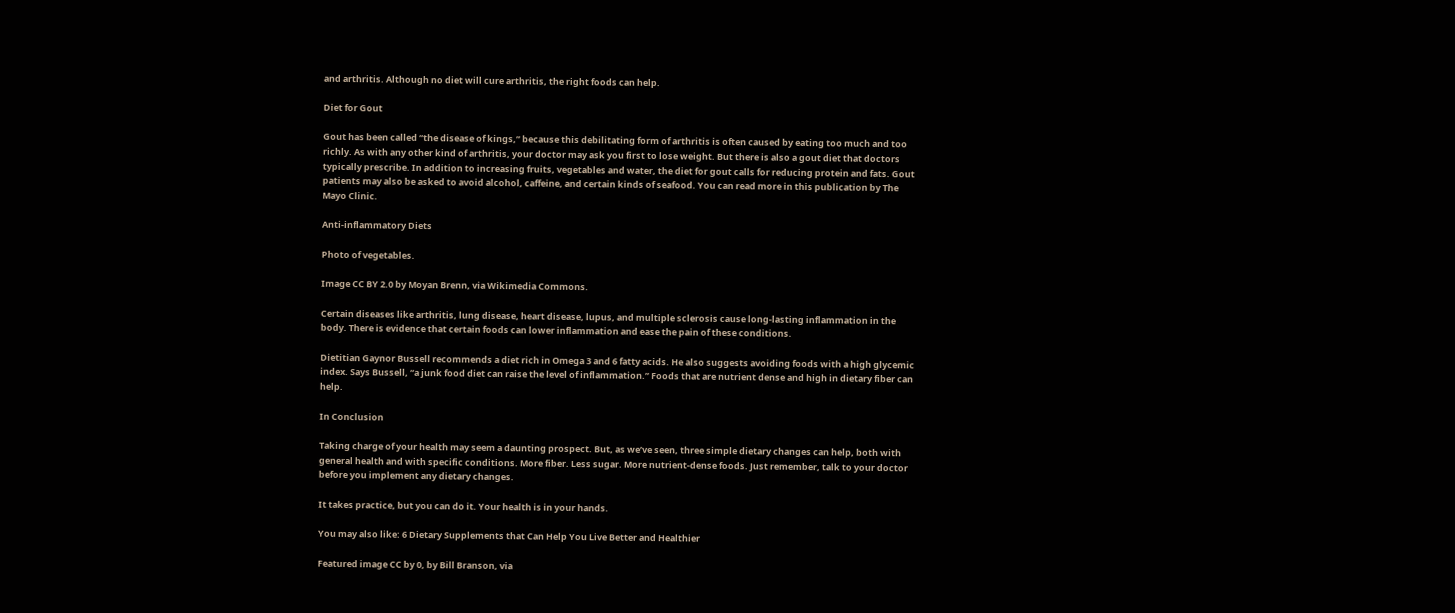and arthritis. Although no diet will cure arthritis, the right foods can help.

Diet for Gout

Gout has been called “the disease of kings,” because this debilitating form of arthritis is often caused by eating too much and too richly. As with any other kind of arthritis, your doctor may ask you first to lose weight. But there is also a gout diet that doctors typically prescribe. In addition to increasing fruits, vegetables and water, the diet for gout calls for reducing protein and fats. Gout patients may also be asked to avoid alcohol, caffeine, and certain kinds of seafood. You can read more in this publication by The Mayo Clinic.

Anti-inflammatory Diets

Photo of vegetables.

Image CC BY 2.0 by Moyan Brenn, via Wikimedia Commons.

Certain diseases like arthritis, lung disease, heart disease, lupus, and multiple sclerosis cause long-lasting inflammation in the body. There is evidence that certain foods can lower inflammation and ease the pain of these conditions.

Dietitian Gaynor Bussell recommends a diet rich in Omega 3 and 6 fatty acids. He also suggests avoiding foods with a high glycemic index. Says Bussell, “a junk food diet can raise the level of inflammation.” Foods that are nutrient dense and high in dietary fiber can help.

In Conclusion

Taking charge of your health may seem a daunting prospect. But, as we’ve seen, three simple dietary changes can help, both with general health and with specific conditions. More fiber. Less sugar. More nutrient-dense foods. Just remember, talk to your doctor before you implement any dietary changes.

It takes practice, but you can do it. Your health is in your hands.

You may also like: 6 Dietary Supplements that Can Help You Live Better and Healthier

Featured image CC by 0, by Bill Branson, via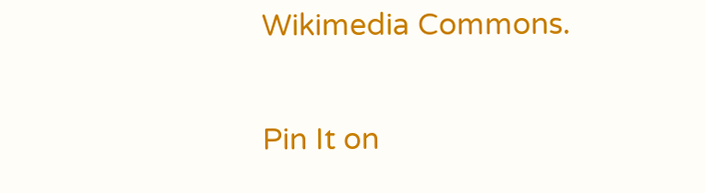Wikimedia Commons.

Pin It on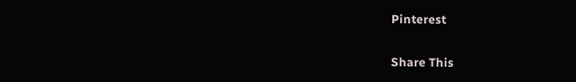Pinterest

Share This